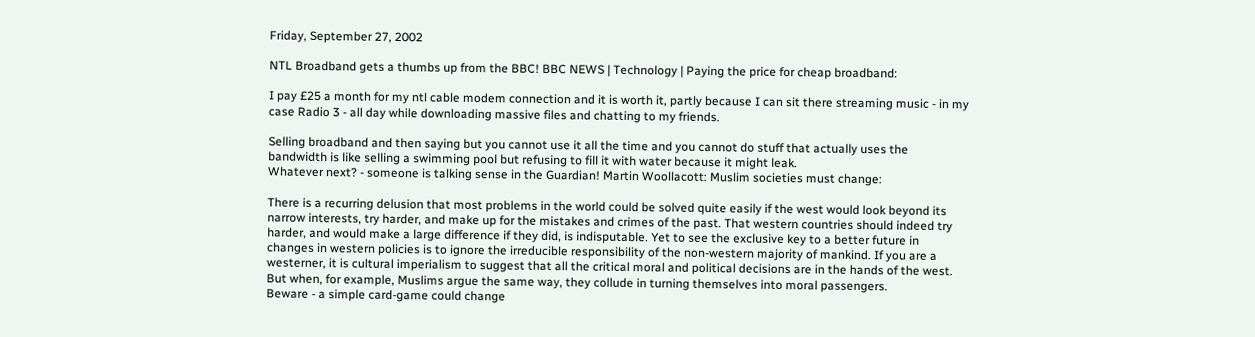Friday, September 27, 2002

NTL Broadband gets a thumbs up from the BBC! BBC NEWS | Technology | Paying the price for cheap broadband:

I pay £25 a month for my ntl cable modem connection and it is worth it, partly because I can sit there streaming music - in my case Radio 3 - all day while downloading massive files and chatting to my friends.

Selling broadband and then saying but you cannot use it all the time and you cannot do stuff that actually uses the bandwidth is like selling a swimming pool but refusing to fill it with water because it might leak.
Whatever next? - someone is talking sense in the Guardian! Martin Woollacott: Muslim societies must change:

There is a recurring delusion that most problems in the world could be solved quite easily if the west would look beyond its narrow interests, try harder, and make up for the mistakes and crimes of the past. That western countries should indeed try harder, and would make a large difference if they did, is indisputable. Yet to see the exclusive key to a better future in changes in western policies is to ignore the irreducible responsibility of the non-western majority of mankind. If you are a westerner, it is cultural imperialism to suggest that all the critical moral and political decisions are in the hands of the west. But when, for example, Muslims argue the same way, they collude in turning themselves into moral passengers.
Beware - a simple card-game could change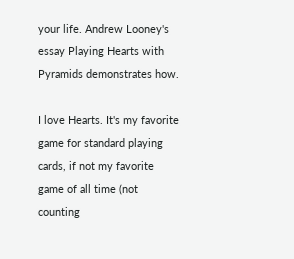your life. Andrew Looney's essay Playing Hearts with Pyramids demonstrates how.

I love Hearts. It's my favorite game for standard playing cards, if not my favorite game of all time (not counting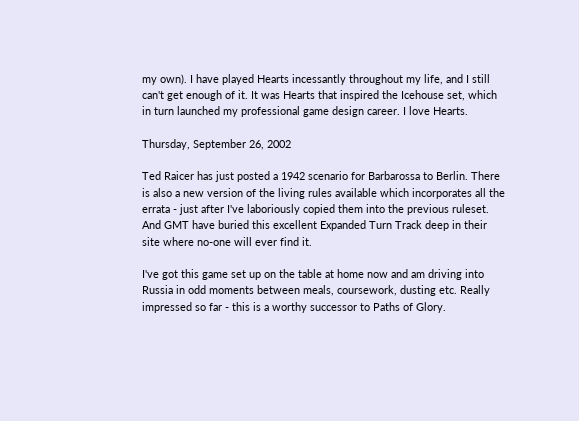my own). I have played Hearts incessantly throughout my life, and I still can't get enough of it. It was Hearts that inspired the Icehouse set, which in turn launched my professional game design career. I love Hearts.

Thursday, September 26, 2002

Ted Raicer has just posted a 1942 scenario for Barbarossa to Berlin. There is also a new version of the living rules available which incorporates all the errata - just after I've laboriously copied them into the previous ruleset. And GMT have buried this excellent Expanded Turn Track deep in their site where no-one will ever find it.

I've got this game set up on the table at home now and am driving into Russia in odd moments between meals, coursework, dusting etc. Really impressed so far - this is a worthy successor to Paths of Glory.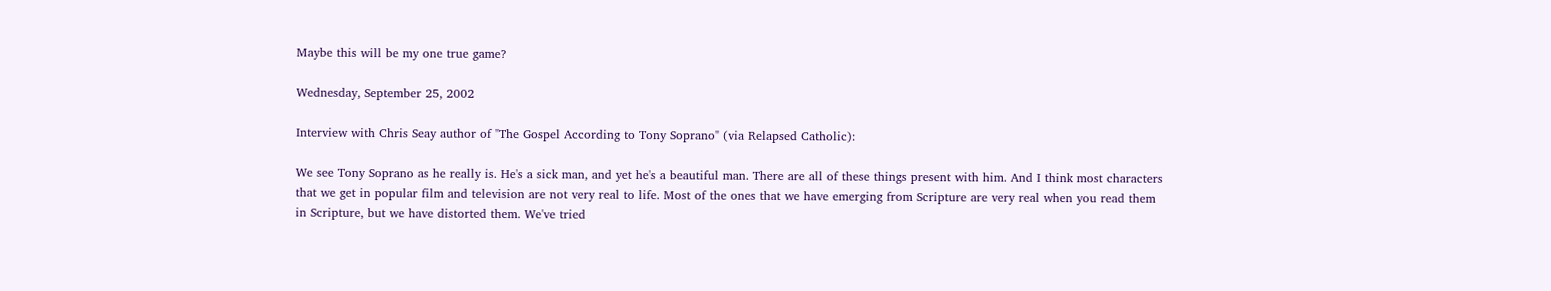Maybe this will be my one true game?

Wednesday, September 25, 2002

Interview with Chris Seay author of "The Gospel According to Tony Soprano" (via Relapsed Catholic):

We see Tony Soprano as he really is. He's a sick man, and yet he's a beautiful man. There are all of these things present with him. And I think most characters that we get in popular film and television are not very real to life. Most of the ones that we have emerging from Scripture are very real when you read them in Scripture, but we have distorted them. We've tried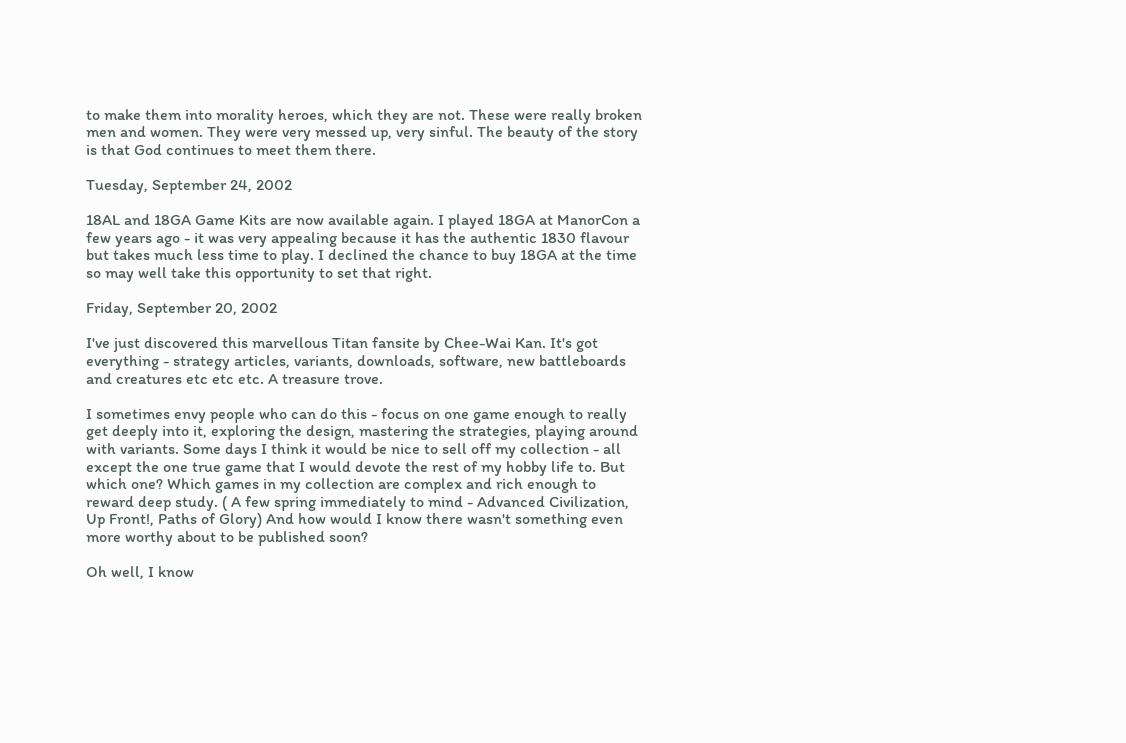to make them into morality heroes, which they are not. These were really broken men and women. They were very messed up, very sinful. The beauty of the story is that God continues to meet them there.

Tuesday, September 24, 2002

18AL and 18GA Game Kits are now available again. I played 18GA at ManorCon a few years ago - it was very appealing because it has the authentic 1830 flavour but takes much less time to play. I declined the chance to buy 18GA at the time so may well take this opportunity to set that right.

Friday, September 20, 2002

I've just discovered this marvellous Titan fansite by Chee-Wai Kan. It's got everything - strategy articles, variants, downloads, software, new battleboards and creatures etc etc etc. A treasure trove.

I sometimes envy people who can do this - focus on one game enough to really get deeply into it, exploring the design, mastering the strategies, playing around with variants. Some days I think it would be nice to sell off my collection - all except the one true game that I would devote the rest of my hobby life to. But which one? Which games in my collection are complex and rich enough to reward deep study. ( A few spring immediately to mind - Advanced Civilization, Up Front!, Paths of Glory) And how would I know there wasn't something even more worthy about to be published soon?

Oh well, I know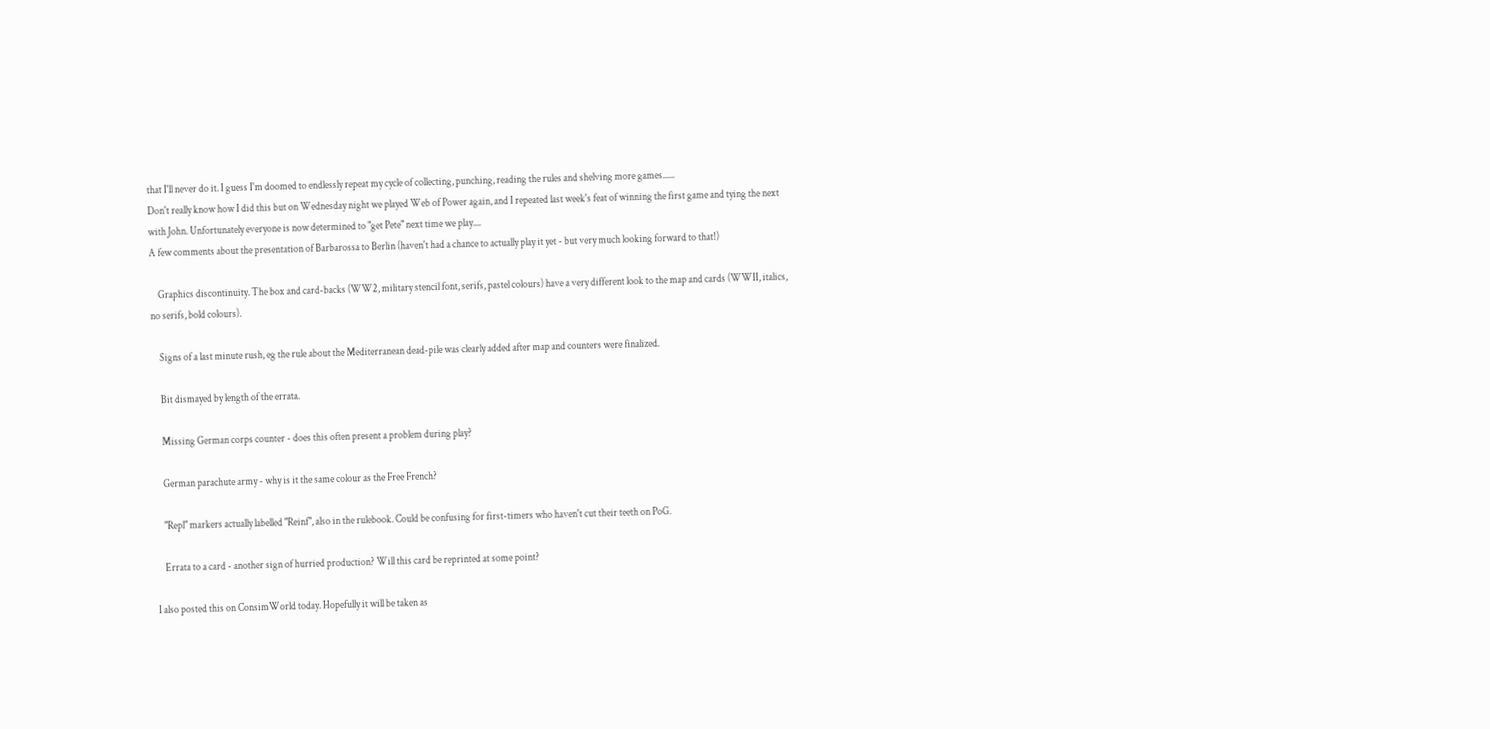that I'll never do it. I guess I'm doomed to endlessly repeat my cycle of collecting, punching, reading the rules and shelving more games......
Don't really know how I did this but on Wednesday night we played Web of Power again, and I repeated last week's feat of winning the first game and tying the next with John. Unfortunately everyone is now determined to "get Pete" next time we play....
A few comments about the presentation of Barbarossa to Berlin (haven't had a chance to actually play it yet - but very much looking forward to that!)

    Graphics discontinuity. The box and card-backs (WW2, military stencil font, serifs, pastel colours) have a very different look to the map and cards (WWII, italics, no serifs, bold colours).

    Signs of a last minute rush, eg the rule about the Mediterranean dead-pile was clearly added after map and counters were finalized.

    Bit dismayed by length of the errata.

    Missing German corps counter - does this often present a problem during play?

    German parachute army - why is it the same colour as the Free French?

    "Repl" markers actually labelled "Reinf", also in the rulebook. Could be confusing for first-timers who haven't cut their teeth on PoG.

    Errata to a card - another sign of hurried production? Will this card be reprinted at some point?

I also posted this on ConsimWorld today. Hopefully it will be taken as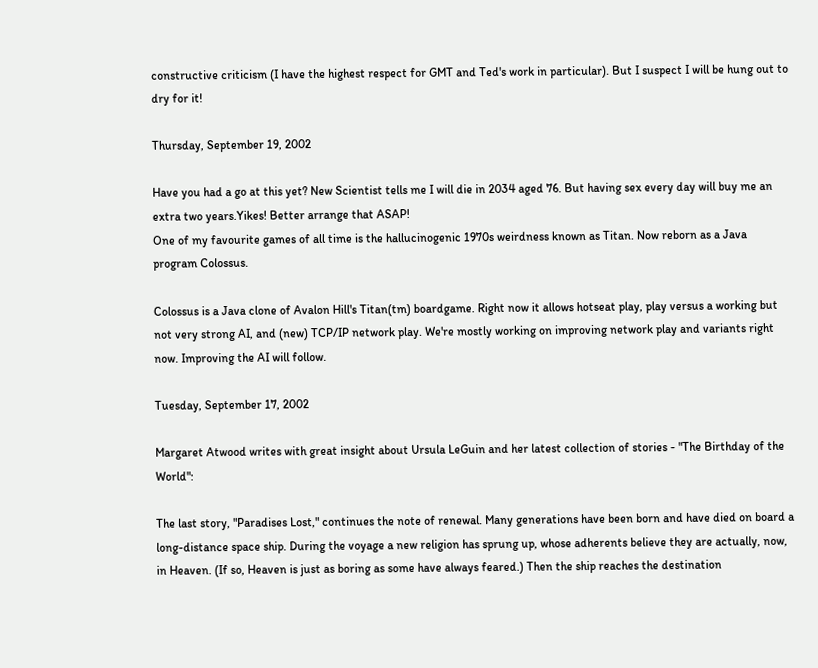constructive criticism (I have the highest respect for GMT and Ted's work in particular). But I suspect I will be hung out to dry for it!

Thursday, September 19, 2002

Have you had a go at this yet? New Scientist tells me I will die in 2034 aged 76. But having sex every day will buy me an extra two years.Yikes! Better arrange that ASAP!
One of my favourite games of all time is the hallucinogenic 1970s weirdness known as Titan. Now reborn as a Java program Colossus.

Colossus is a Java clone of Avalon Hill's Titan(tm) boardgame. Right now it allows hotseat play, play versus a working but not very strong AI, and (new) TCP/IP network play. We're mostly working on improving network play and variants right now. Improving the AI will follow.

Tuesday, September 17, 2002

Margaret Atwood writes with great insight about Ursula LeGuin and her latest collection of stories - "The Birthday of the World":

The last story, "Paradises Lost," continues the note of renewal. Many generations have been born and have died on board a long-distance space ship. During the voyage a new religion has sprung up, whose adherents believe they are actually, now, in Heaven. (If so, Heaven is just as boring as some have always feared.) Then the ship reaches the destination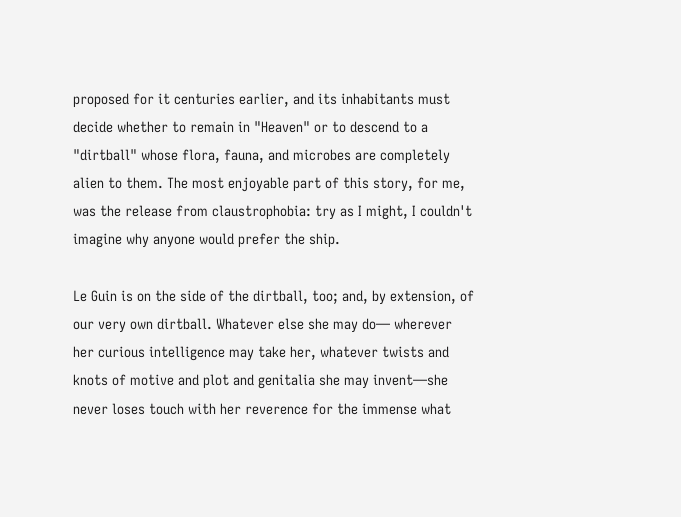proposed for it centuries earlier, and its inhabitants must decide whether to remain in "Heaven" or to descend to a "dirtball" whose flora, fauna, and microbes are completely alien to them. The most enjoyable part of this story, for me, was the release from claustrophobia: try as I might, I couldn't imagine why anyone would prefer the ship.

Le Guin is on the side of the dirtball, too; and, by extension, of our very own dirtball. Whatever else she may do— wherever her curious intelligence may take her, whatever twists and knots of motive and plot and genitalia she may invent—she never loses touch with her reverence for the immense what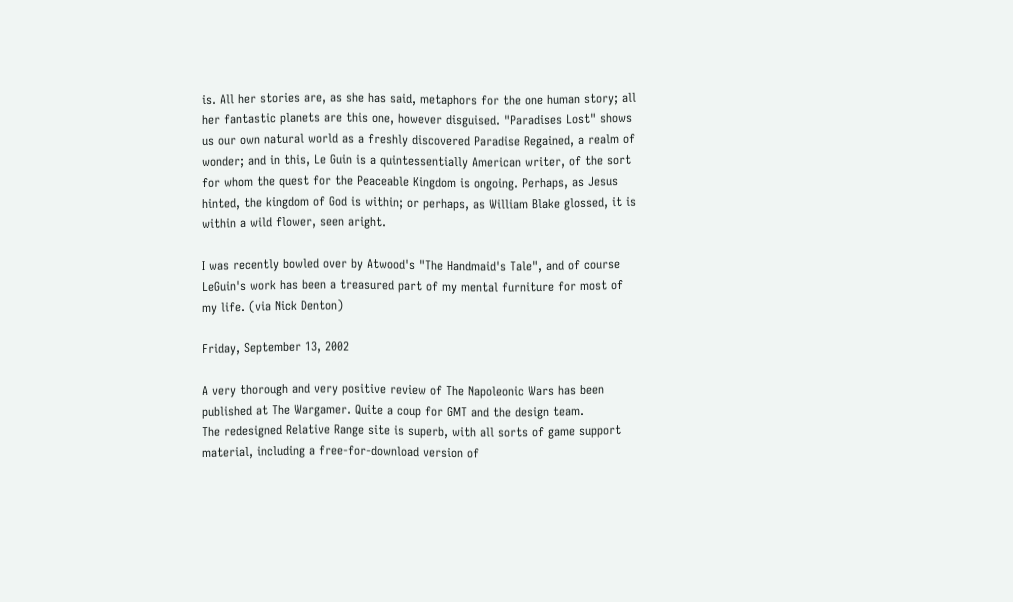is. All her stories are, as she has said, metaphors for the one human story; all her fantastic planets are this one, however disguised. "Paradises Lost" shows us our own natural world as a freshly discovered Paradise Regained, a realm of wonder; and in this, Le Guin is a quintessentially American writer, of the sort for whom the quest for the Peaceable Kingdom is ongoing. Perhaps, as Jesus hinted, the kingdom of God is within; or perhaps, as William Blake glossed, it is within a wild flower, seen aright.

I was recently bowled over by Atwood's "The Handmaid's Tale", and of course LeGuin's work has been a treasured part of my mental furniture for most of my life. (via Nick Denton)

Friday, September 13, 2002

A very thorough and very positive review of The Napoleonic Wars has been published at The Wargamer. Quite a coup for GMT and the design team.
The redesigned Relative Range site is superb, with all sorts of game support material, including a free-for-download version of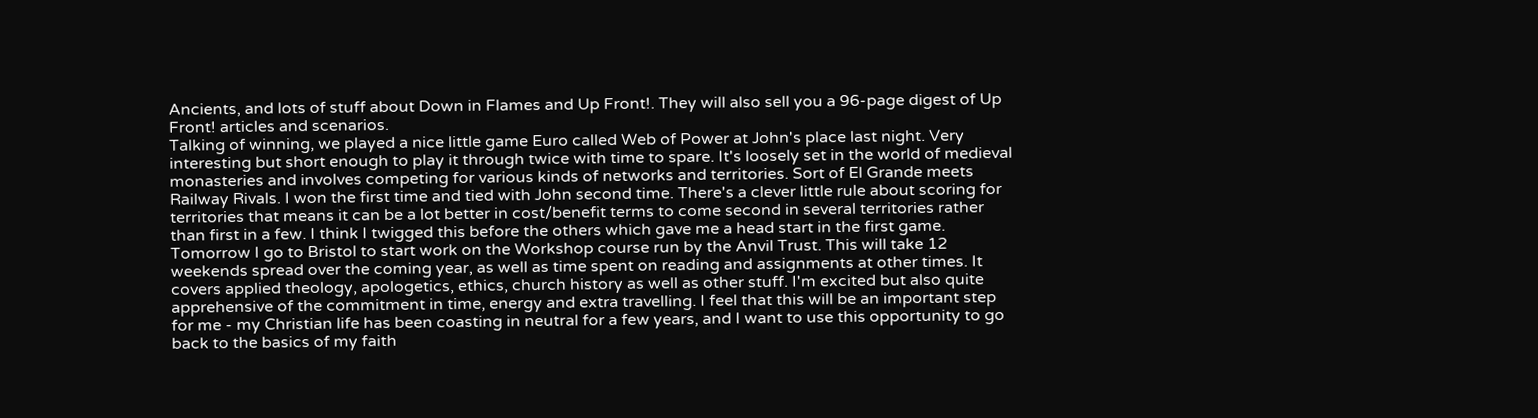Ancients, and lots of stuff about Down in Flames and Up Front!. They will also sell you a 96-page digest of Up Front! articles and scenarios.
Talking of winning, we played a nice little game Euro called Web of Power at John's place last night. Very interesting but short enough to play it through twice with time to spare. It's loosely set in the world of medieval monasteries and involves competing for various kinds of networks and territories. Sort of El Grande meets Railway Rivals. I won the first time and tied with John second time. There's a clever little rule about scoring for territories that means it can be a lot better in cost/benefit terms to come second in several territories rather than first in a few. I think I twigged this before the others which gave me a head start in the first game.
Tomorrow I go to Bristol to start work on the Workshop course run by the Anvil Trust. This will take 12 weekends spread over the coming year, as well as time spent on reading and assignments at other times. It covers applied theology, apologetics, ethics, church history as well as other stuff. I'm excited but also quite apprehensive of the commitment in time, energy and extra travelling. I feel that this will be an important step for me - my Christian life has been coasting in neutral for a few years, and I want to use this opportunity to go back to the basics of my faith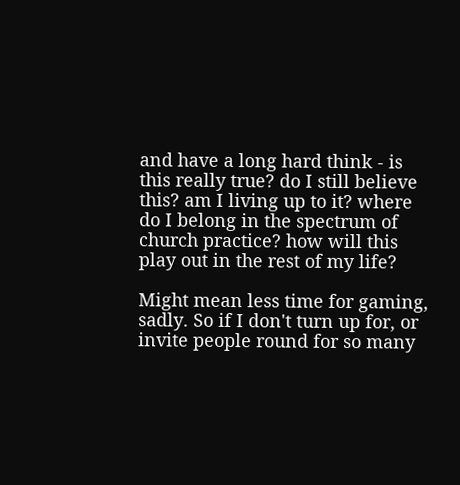and have a long hard think - is this really true? do I still believe this? am I living up to it? where do I belong in the spectrum of church practice? how will this play out in the rest of my life?

Might mean less time for gaming, sadly. So if I don't turn up for, or invite people round for so many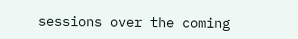sessions over the coming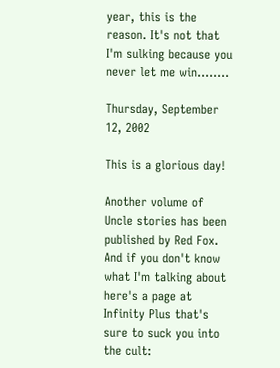year, this is the reason. It's not that I'm sulking because you never let me win........

Thursday, September 12, 2002

This is a glorious day!

Another volume of Uncle stories has been published by Red Fox. And if you don't know what I'm talking about here's a page at Infinity Plus that's sure to suck you into the cult: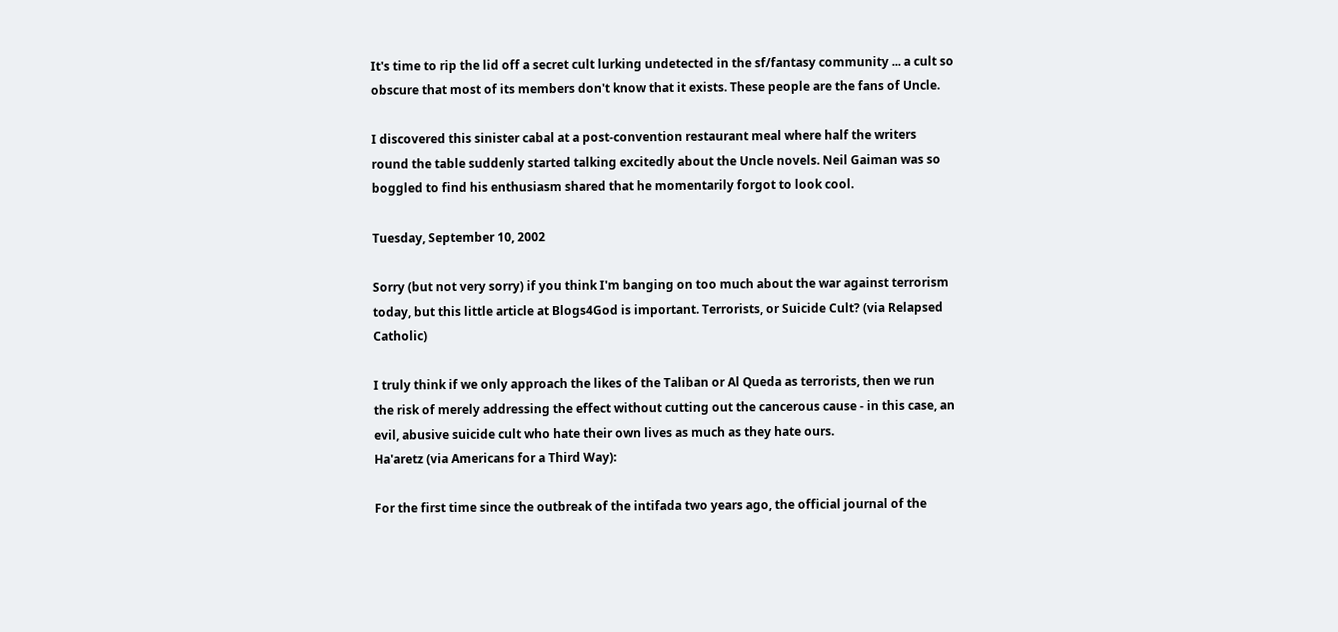It's time to rip the lid off a secret cult lurking undetected in the sf/fantasy community ... a cult so obscure that most of its members don't know that it exists. These people are the fans of Uncle.

I discovered this sinister cabal at a post-convention restaurant meal where half the writers round the table suddenly started talking excitedly about the Uncle novels. Neil Gaiman was so boggled to find his enthusiasm shared that he momentarily forgot to look cool.

Tuesday, September 10, 2002

Sorry (but not very sorry) if you think I'm banging on too much about the war against terrorism today, but this little article at Blogs4God is important. Terrorists, or Suicide Cult? (via Relapsed Catholic)

I truly think if we only approach the likes of the Taliban or Al Queda as terrorists, then we run the risk of merely addressing the effect without cutting out the cancerous cause - in this case, an evil, abusive suicide cult who hate their own lives as much as they hate ours.
Ha'aretz (via Americans for a Third Way):

For the first time since the outbreak of the intifada two years ago, the official journal of the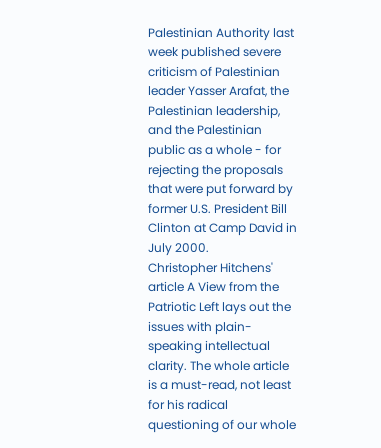Palestinian Authority last week published severe criticism of Palestinian leader Yasser Arafat, the Palestinian leadership, and the Palestinian public as a whole - for rejecting the proposals that were put forward by former U.S. President Bill Clinton at Camp David in July 2000.
Christopher Hitchens' article A View from the Patriotic Left lays out the issues with plain-speaking intellectual clarity. The whole article is a must-read, not least for his radical questioning of our whole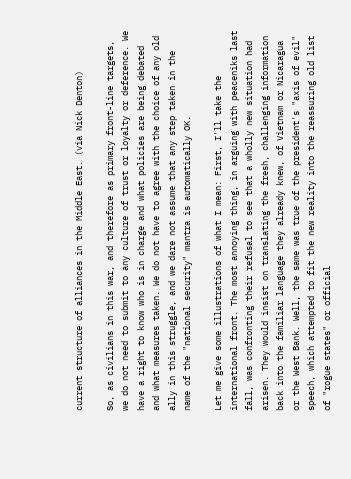current structure of alliances in the Middle East. (via Nick Denton)

So, as civilians in this war, and therefore as primary front-line targets, we do not need to submit to any culture of trust or loyalty or deference. We have a right to know who is in charge and what policies are being debated and what measures taken. We do not have to agree with the choice of any old ally in this struggle, and we dare not assume that any step taken in the name of the "national security" mantra is automatically OK.

Let me give some illustrations of what I mean: First, I'll take the international front. The most annoying thing, in arguing with peaceniks last fall, was confronting their refusal to see that a wholly new situation had arisen. They would insist on translating the fresh, challenging information back into the familiar language they already knew, of Vietnam or Nicaragua or the West Bank. Well, the same was true of the president's "axis of evil" speech, which attempted to fit the new reality into the reassuring old list of "rogue states" or official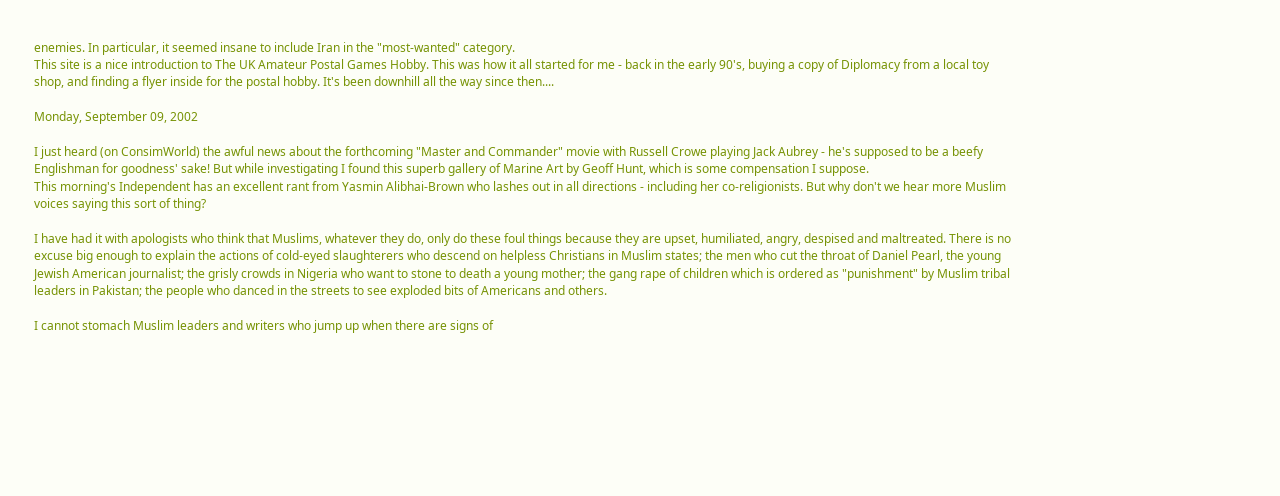enemies. In particular, it seemed insane to include Iran in the "most-wanted" category.
This site is a nice introduction to The UK Amateur Postal Games Hobby. This was how it all started for me - back in the early 90's, buying a copy of Diplomacy from a local toy shop, and finding a flyer inside for the postal hobby. It's been downhill all the way since then....

Monday, September 09, 2002

I just heard (on ConsimWorld) the awful news about the forthcoming "Master and Commander" movie with Russell Crowe playing Jack Aubrey - he's supposed to be a beefy Englishman for goodness' sake! But while investigating I found this superb gallery of Marine Art by Geoff Hunt, which is some compensation I suppose.
This morning's Independent has an excellent rant from Yasmin Alibhai-Brown who lashes out in all directions - including her co-religionists. But why don't we hear more Muslim voices saying this sort of thing?

I have had it with apologists who think that Muslims, whatever they do, only do these foul things because they are upset, humiliated, angry, despised and maltreated. There is no excuse big enough to explain the actions of cold-eyed slaughterers who descend on helpless Christians in Muslim states; the men who cut the throat of Daniel Pearl, the young Jewish American journalist; the grisly crowds in Nigeria who want to stone to death a young mother; the gang rape of children which is ordered as "punishment" by Muslim tribal leaders in Pakistan; the people who danced in the streets to see exploded bits of Americans and others.

I cannot stomach Muslim leaders and writers who jump up when there are signs of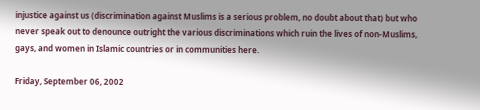injustice against us (discrimination against Muslims is a serious problem, no doubt about that) but who never speak out to denounce outright the various discriminations which ruin the lives of non-Muslims, gays, and women in Islamic countries or in communities here.

Friday, September 06, 2002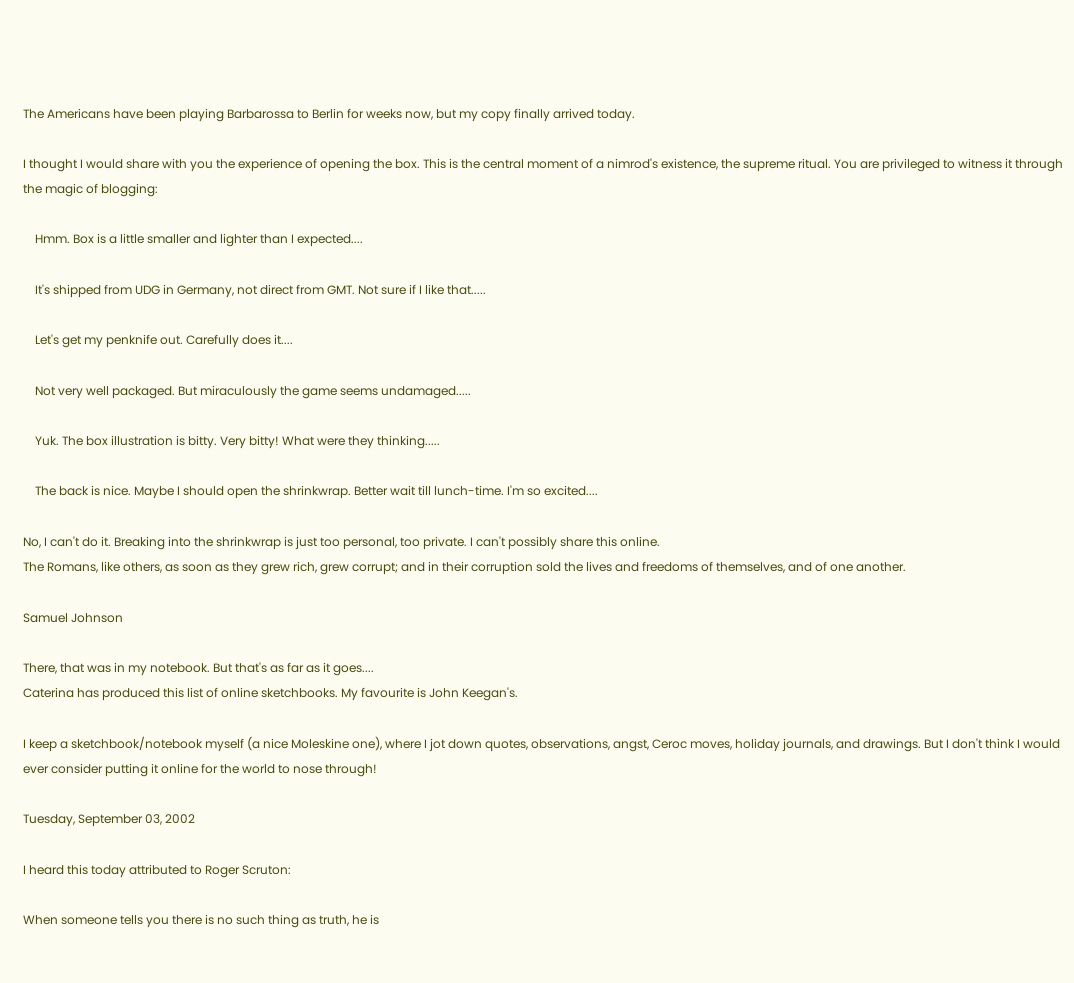The Americans have been playing Barbarossa to Berlin for weeks now, but my copy finally arrived today.

I thought I would share with you the experience of opening the box. This is the central moment of a nimrod's existence, the supreme ritual. You are privileged to witness it through the magic of blogging:

    Hmm. Box is a little smaller and lighter than I expected....

    It's shipped from UDG in Germany, not direct from GMT. Not sure if I like that.....

    Let's get my penknife out. Carefully does it....

    Not very well packaged. But miraculously the game seems undamaged.....

    Yuk. The box illustration is bitty. Very bitty! What were they thinking.....

    The back is nice. Maybe I should open the shrinkwrap. Better wait till lunch-time. I'm so excited....

No, I can't do it. Breaking into the shrinkwrap is just too personal, too private. I can't possibly share this online.
The Romans, like others, as soon as they grew rich, grew corrupt; and in their corruption sold the lives and freedoms of themselves, and of one another.

Samuel Johnson

There, that was in my notebook. But that's as far as it goes....
Caterina has produced this list of online sketchbooks. My favourite is John Keegan's.

I keep a sketchbook/notebook myself (a nice Moleskine one), where I jot down quotes, observations, angst, Ceroc moves, holiday journals, and drawings. But I don't think I would ever consider putting it online for the world to nose through!

Tuesday, September 03, 2002

I heard this today attributed to Roger Scruton:

When someone tells you there is no such thing as truth, he is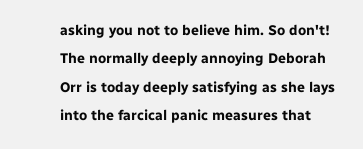asking you not to believe him. So don't!
The normally deeply annoying Deborah Orr is today deeply satisfying as she lays into the farcical panic measures that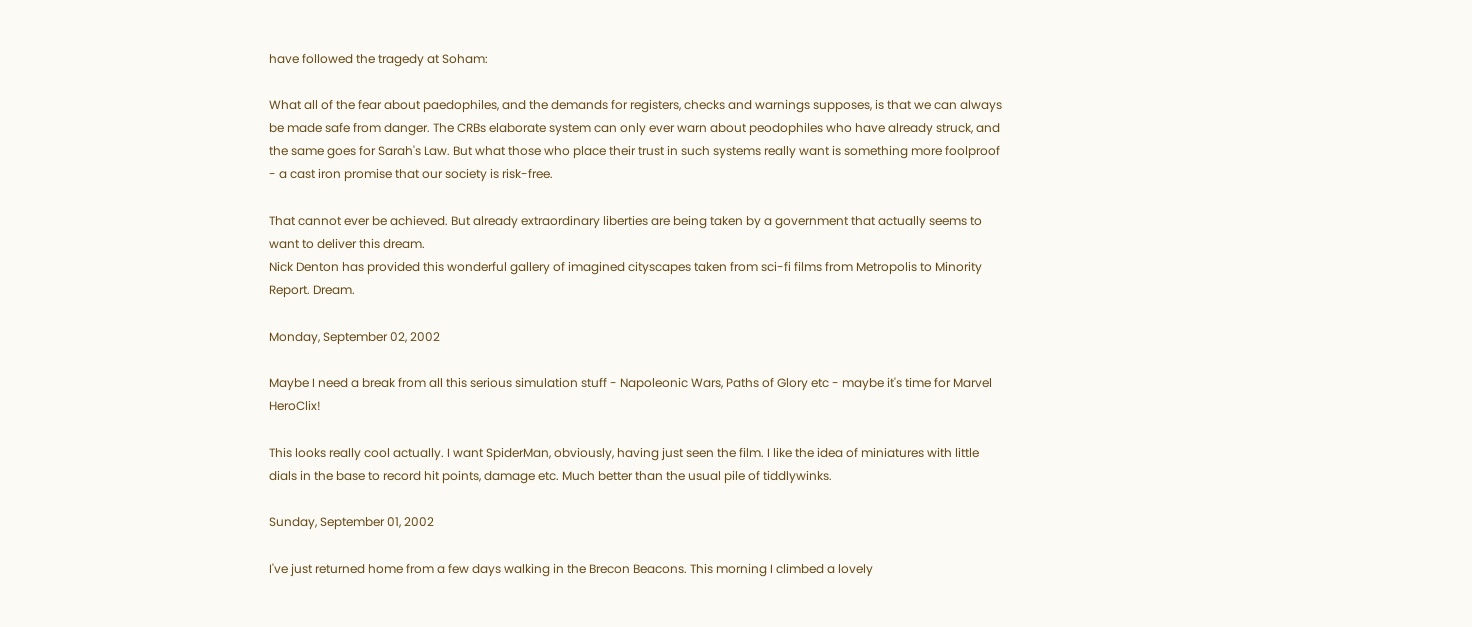have followed the tragedy at Soham:

What all of the fear about paedophiles, and the demands for registers, checks and warnings supposes, is that we can always be made safe from danger. The CRBs elaborate system can only ever warn about peodophiles who have already struck, and the same goes for Sarah's Law. But what those who place their trust in such systems really want is something more foolproof - a cast iron promise that our society is risk-free.

That cannot ever be achieved. But already extraordinary liberties are being taken by a government that actually seems to want to deliver this dream.
Nick Denton has provided this wonderful gallery of imagined cityscapes taken from sci-fi films from Metropolis to Minority Report. Dream.

Monday, September 02, 2002

Maybe I need a break from all this serious simulation stuff - Napoleonic Wars, Paths of Glory etc - maybe it's time for Marvel HeroClix!

This looks really cool actually. I want SpiderMan, obviously, having just seen the film. I like the idea of miniatures with little dials in the base to record hit points, damage etc. Much better than the usual pile of tiddlywinks.

Sunday, September 01, 2002

I've just returned home from a few days walking in the Brecon Beacons. This morning I climbed a lovely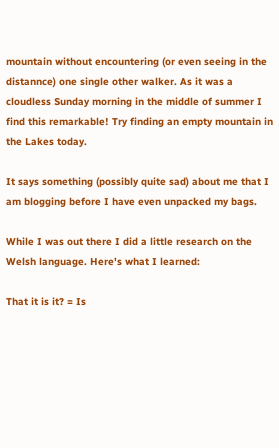mountain without encountering (or even seeing in the distannce) one single other walker. As it was a cloudless Sunday morning in the middle of summer I find this remarkable! Try finding an empty mountain in the Lakes today.

It says something (possibly quite sad) about me that I am blogging before I have even unpacked my bags.

While I was out there I did a little research on the Welsh language. Here's what I learned:

That it is it? = Is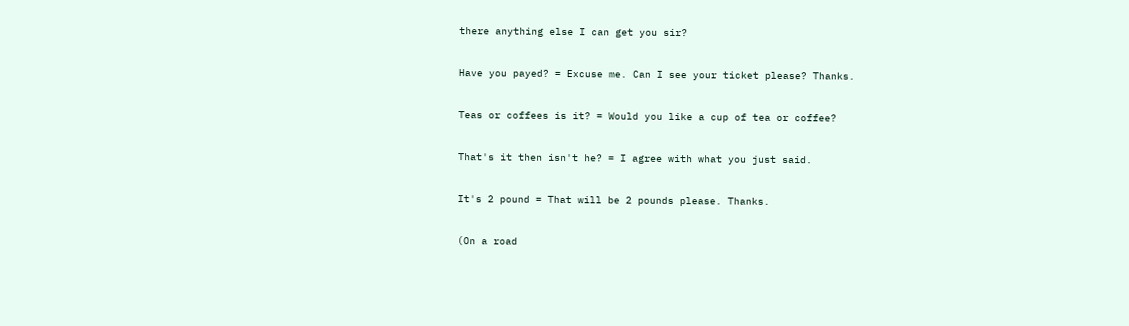there anything else I can get you sir?

Have you payed? = Excuse me. Can I see your ticket please? Thanks.

Teas or coffees is it? = Would you like a cup of tea or coffee?

That's it then isn't he? = I agree with what you just said.

It's 2 pound = That will be 2 pounds please. Thanks.

(On a road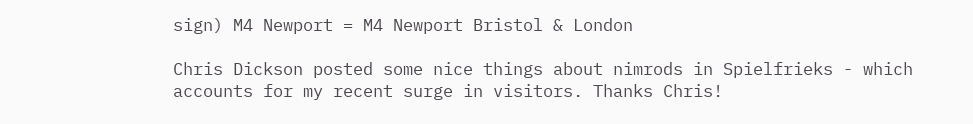sign) M4 Newport = M4 Newport Bristol & London

Chris Dickson posted some nice things about nimrods in Spielfrieks - which accounts for my recent surge in visitors. Thanks Chris!